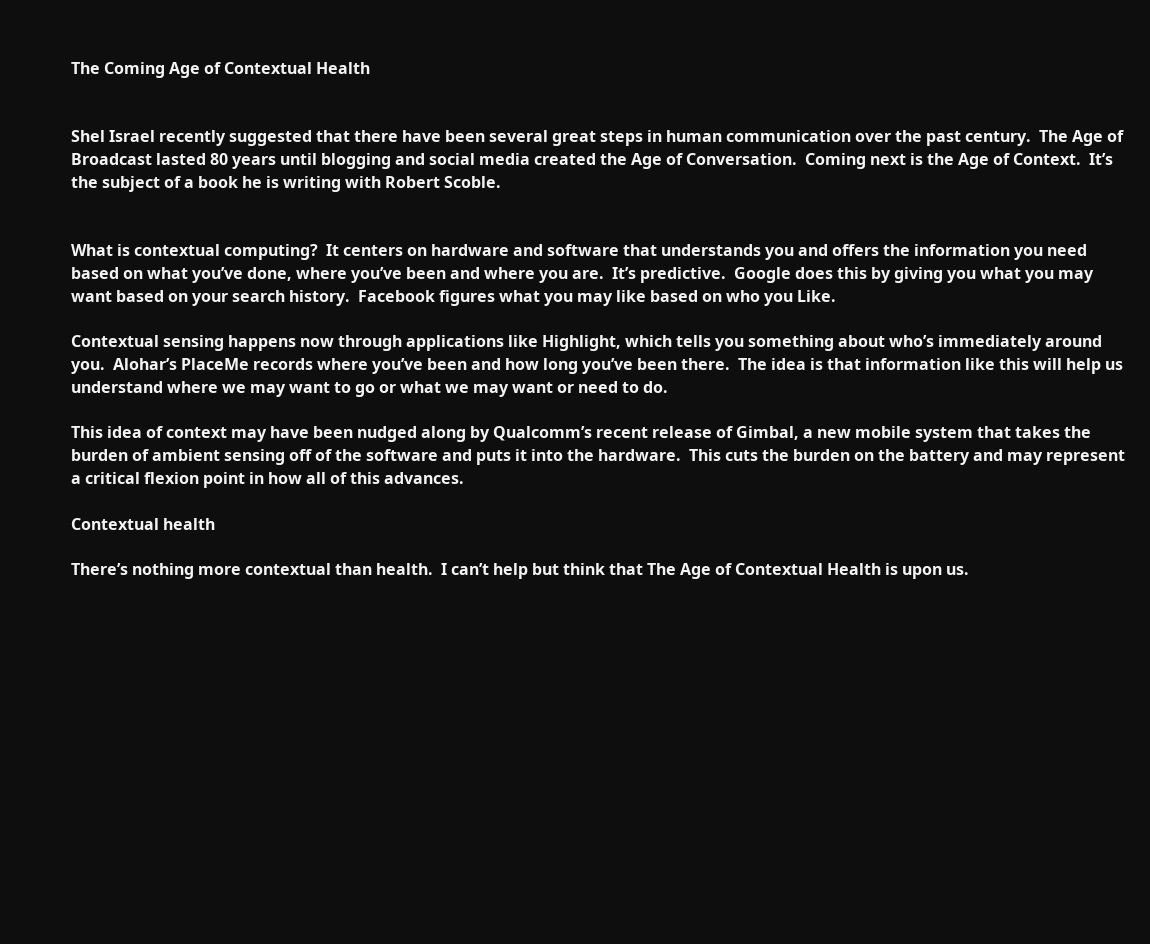The Coming Age of Contextual Health


Shel Israel recently suggested that there have been several great steps in human communication over the past century.  The Age of Broadcast lasted 80 years until blogging and social media created the Age of Conversation.  Coming next is the Age of Context.  It’s the subject of a book he is writing with Robert Scoble.


What is contextual computing?  It centers on hardware and software that understands you and offers the information you need based on what you’ve done, where you’ve been and where you are.  It’s predictive.  Google does this by giving you what you may want based on your search history.  Facebook figures what you may like based on who you Like.

Contextual sensing happens now through applications like Highlight, which tells you something about who’s immediately around you.  Alohar’s PlaceMe records where you’ve been and how long you’ve been there.  The idea is that information like this will help us understand where we may want to go or what we may want or need to do.

This idea of context may have been nudged along by Qualcomm’s recent release of Gimbal, a new mobile system that takes the burden of ambient sensing off of the software and puts it into the hardware.  This cuts the burden on the battery and may represent a critical flexion point in how all of this advances.

Contextual health

There’s nothing more contextual than health.  I can’t help but think that The Age of Contextual Health is upon us.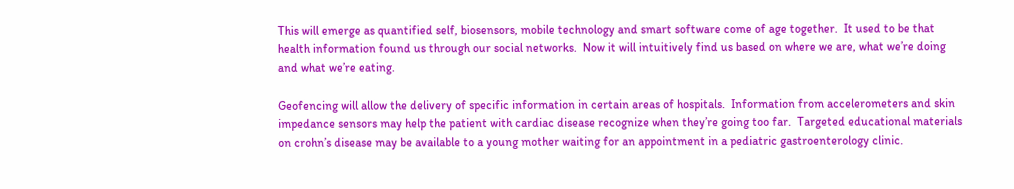This will emerge as quantified self, biosensors, mobile technology and smart software come of age together.  It used to be that health information found us through our social networks.  Now it will intuitively find us based on where we are, what we’re doing and what we’re eating.

Geofencing will allow the delivery of specific information in certain areas of hospitals.  Information from accelerometers and skin impedance sensors may help the patient with cardiac disease recognize when they’re going too far.  Targeted educational materials on crohn’s disease may be available to a young mother waiting for an appointment in a pediatric gastroenterology clinic.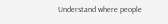Understand where people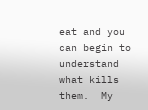eat and you can begin to understand what kills them.  My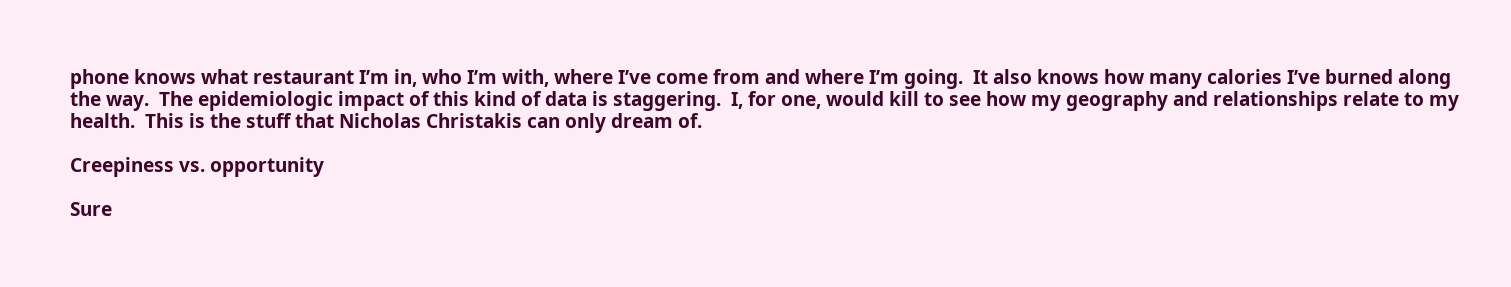phone knows what restaurant I’m in, who I’m with, where I’ve come from and where I’m going.  It also knows how many calories I’ve burned along the way.  The epidemiologic impact of this kind of data is staggering.  I, for one, would kill to see how my geography and relationships relate to my health.  This is the stuff that Nicholas Christakis can only dream of.

Creepiness vs. opportunity

Sure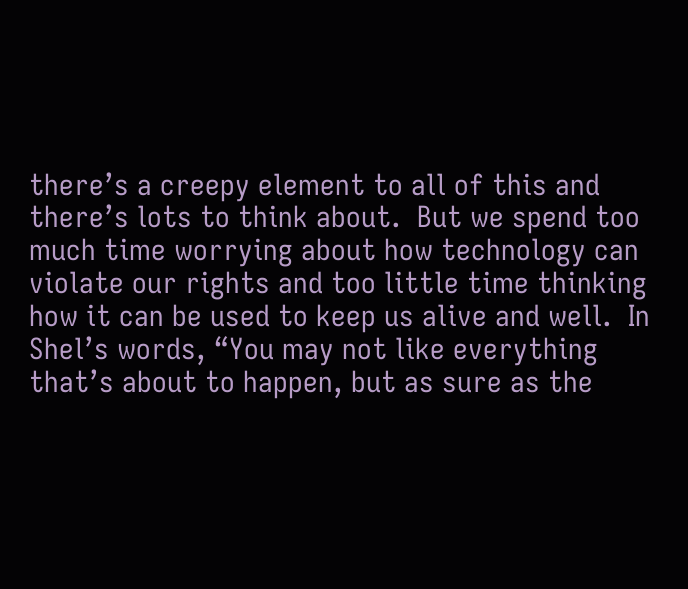there’s a creepy element to all of this and there’s lots to think about.  But we spend too much time worrying about how technology can violate our rights and too little time thinking how it can be used to keep us alive and well.  In Shel’s words, “You may not like everything that’s about to happen, but as sure as the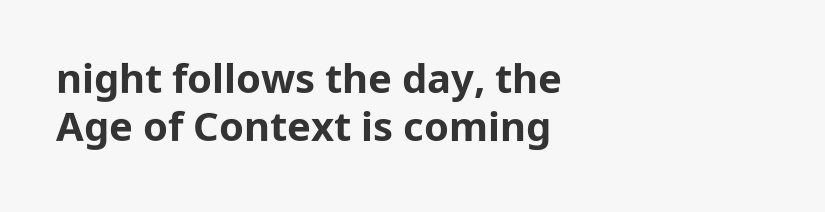night follows the day, the Age of Context is coming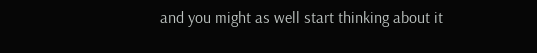and you might as well start thinking about it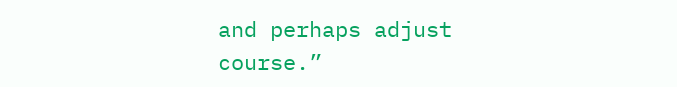and perhaps adjust course.”